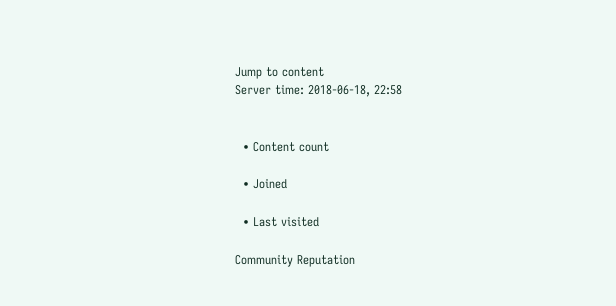Jump to content
Server time: 2018-06-18, 22:58


  • Content count

  • Joined

  • Last visited

Community Reputation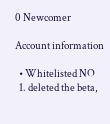0 Newcomer

Account information

  • Whitelisted NO
  1. deleted the beta,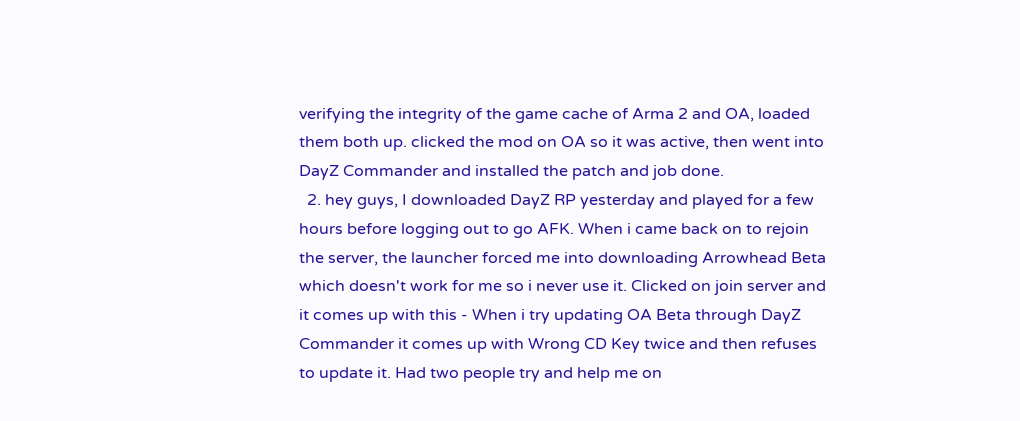verifying the integrity of the game cache of Arma 2 and OA, loaded them both up. clicked the mod on OA so it was active, then went into DayZ Commander and installed the patch and job done.
  2. hey guys, I downloaded DayZ RP yesterday and played for a few hours before logging out to go AFK. When i came back on to rejoin the server, the launcher forced me into downloading Arrowhead Beta which doesn't work for me so i never use it. Clicked on join server and it comes up with this - When i try updating OA Beta through DayZ Commander it comes up with Wrong CD Key twice and then refuses to update it. Had two people try and help me on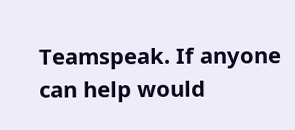Teamspeak. If anyone can help would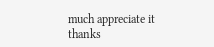much appreciate it thanks